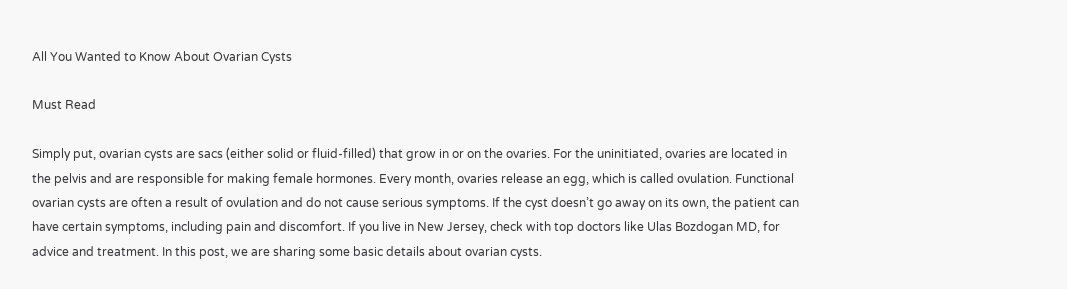All You Wanted to Know About Ovarian Cysts

Must Read

Simply put, ovarian cysts are sacs (either solid or fluid-filled) that grow in or on the ovaries. For the uninitiated, ovaries are located in the pelvis and are responsible for making female hormones. Every month, ovaries release an egg, which is called ovulation. Functional ovarian cysts are often a result of ovulation and do not cause serious symptoms. If the cyst doesn’t go away on its own, the patient can have certain symptoms, including pain and discomfort. If you live in New Jersey, check with top doctors like Ulas Bozdogan MD, for advice and treatment. In this post, we are sharing some basic details about ovarian cysts.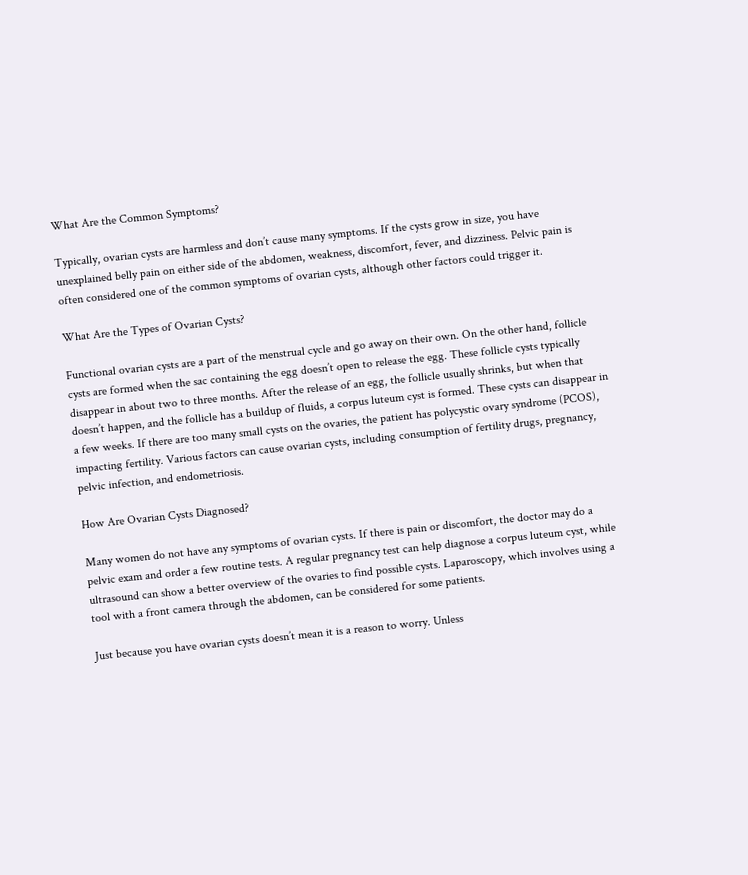What Are the Common Symptoms?

Typically, ovarian cysts are harmless and don’t cause many symptoms. If the cysts grow in size, you have unexplained belly pain on either side of the abdomen, weakness, discomfort, fever, and dizziness. Pelvic pain is often considered one of the common symptoms of ovarian cysts, although other factors could trigger it.

What Are the Types of Ovarian Cysts?

Functional ovarian cysts are a part of the menstrual cycle and go away on their own. On the other hand, follicle cysts are formed when the sac containing the egg doesn’t open to release the egg. These follicle cysts typically disappear in about two to three months. After the release of an egg, the follicle usually shrinks, but when that doesn’t happen, and the follicle has a buildup of fluids, a corpus luteum cyst is formed. These cysts can disappear in a few weeks. If there are too many small cysts on the ovaries, the patient has polycystic ovary syndrome (PCOS), impacting fertility. Various factors can cause ovarian cysts, including consumption of fertility drugs, pregnancy, pelvic infection, and endometriosis.

How Are Ovarian Cysts Diagnosed?

Many women do not have any symptoms of ovarian cysts. If there is pain or discomfort, the doctor may do a pelvic exam and order a few routine tests. A regular pregnancy test can help diagnose a corpus luteum cyst, while ultrasound can show a better overview of the ovaries to find possible cysts. Laparoscopy, which involves using a tool with a front camera through the abdomen, can be considered for some patients.

Just because you have ovarian cysts doesn’t mean it is a reason to worry. Unless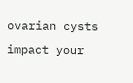ovarian cysts impact your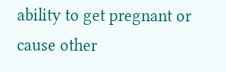ability to get pregnant or cause other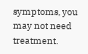symptoms, you may not need treatment.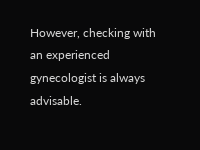However, checking with an experienced gynecologist is always advisable.